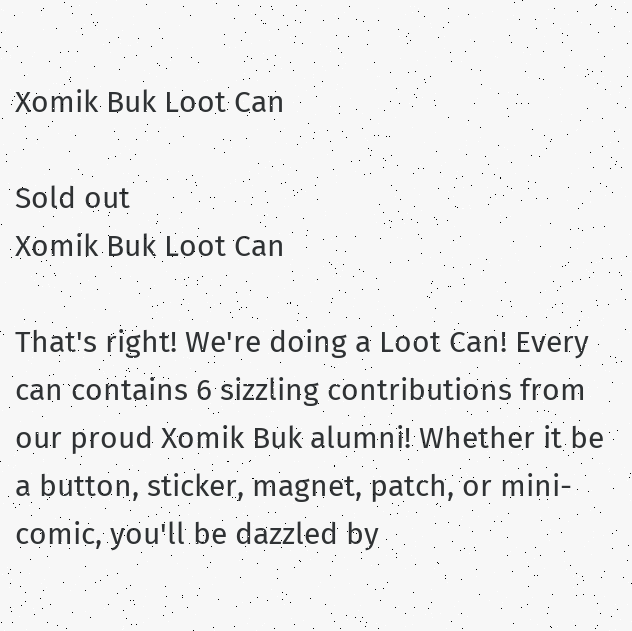Xomik Buk Loot Can

Sold out
Xomik Buk Loot Can

That's right! We're doing a Loot Can! Every can contains 6 sizzling contributions from our proud Xomik Buk alumni! Whether it be a button, sticker, magnet, patch, or mini-comic, you'll be dazzled by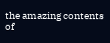the amazing contents of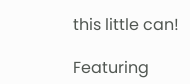this little can!

Featuring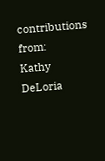contributions from:
Kathy DeLoria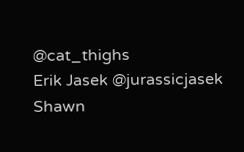@cat_thighs
Erik Jasek @jurassicjasek
Shawn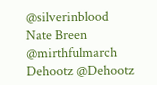@silverinblood
Nate Breen @mirthfulmarch
Dehootz @Dehootz